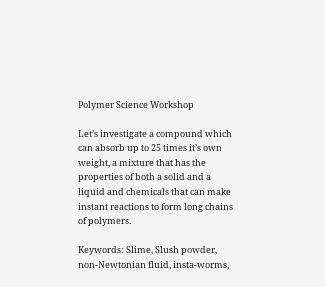Polymer Science Workshop

Let’s investigate a compound which can absorb up to 25 times it’s own weight, a mixture that has the properties of both a solid and a liquid and chemicals that can make instant reactions to form long chains of polymers.

Keywords: Slime, Slush powder, non-Newtonian fluid, insta-worms,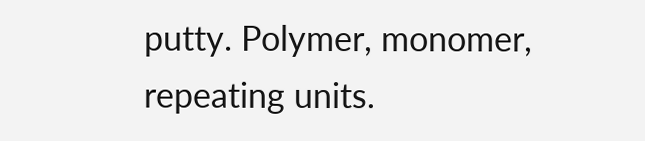putty. Polymer, monomer, repeating units.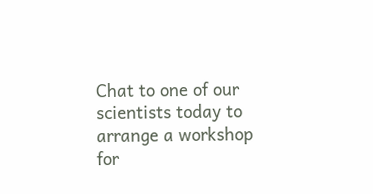Chat to one of our scientists today to arrange a workshop for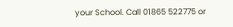your School. Call 01865 522775 or